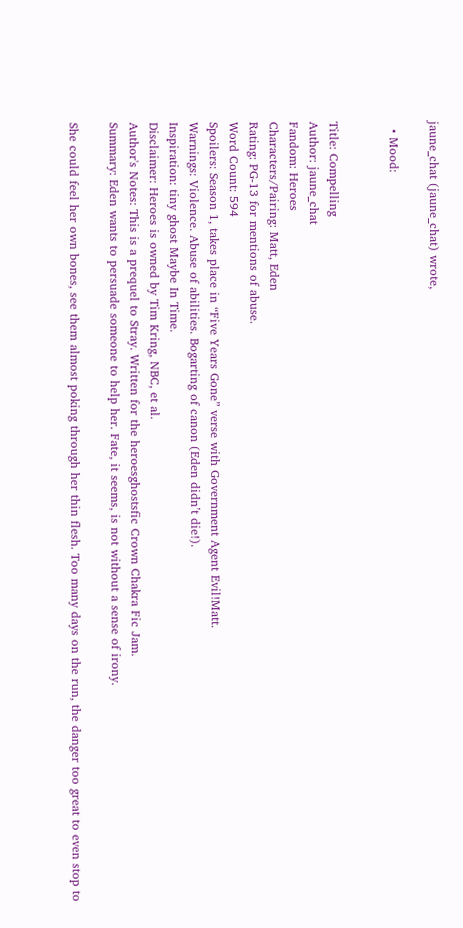jaune_chat (jaune_chat) wrote,

  • Mood:


Title: Compelling
Author: jaune_chat
Fandom: Heroes
Characters/Pairing: Matt, Eden
Rating: PG-13 for mentions of abuse.
Word Count: 594
Spoilers: Season 1, takes place in “Five Years Gone” verse with Government Agent Evil!Matt.
Warnings: Violence. Abuse of abilities. Bogarting of canon (Eden didn’t die!).
Inspiration: tiny ghost Maybe In Time.
Disclaimer: Heroes is owned by Tim Kring, NBC, et al.
Author's Notes: This is a prequel to Stray. Written for the heroesghostsfic Crown Chakra Fic Jam.
Summary: Eden wants to persuade someone to help her. Fate, it seems, is not without a sense of irony.

She could feel her own bones, see them almost poking through her thin flesh. Too many days on the run, the danger too great to even stop to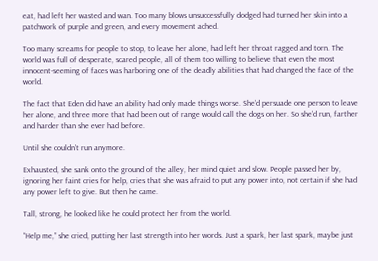eat, had left her wasted and wan. Too many blows unsuccessfully dodged had turned her skin into a patchwork of purple and green, and every movement ached.

Too many screams for people to stop, to leave her alone, had left her throat ragged and torn. The world was full of desperate, scared people, all of them too willing to believe that even the most innocent-seeming of faces was harboring one of the deadly abilities that had changed the face of the world.

The fact that Eden did have an ability had only made things worse. She’d persuade one person to leave her alone, and three more that had been out of range would call the dogs on her. So she’d run, farther and harder than she ever had before.

Until she couldn’t run anymore.

Exhausted, she sank onto the ground of the alley, her mind quiet and slow. People passed her by, ignoring her faint cries for help, cries that she was afraid to put any power into, not certain if she had any power left to give. But then he came.

Tall, strong, he looked like he could protect her from the world.

“Help me,” she cried, putting her last strength into her words. Just a spark, her last spark, maybe just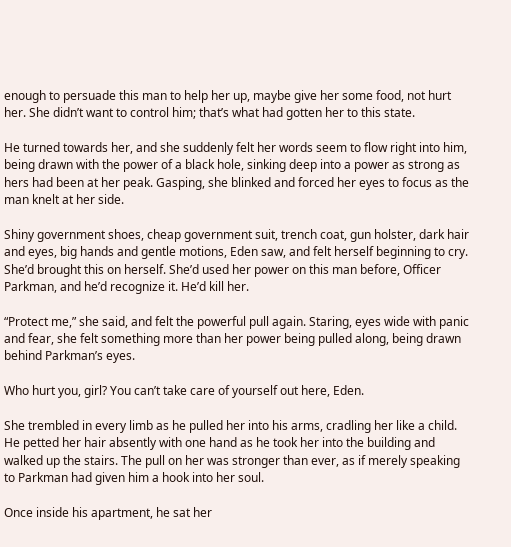enough to persuade this man to help her up, maybe give her some food, not hurt her. She didn’t want to control him; that’s what had gotten her to this state.

He turned towards her, and she suddenly felt her words seem to flow right into him, being drawn with the power of a black hole, sinking deep into a power as strong as hers had been at her peak. Gasping, she blinked and forced her eyes to focus as the man knelt at her side.

Shiny government shoes, cheap government suit, trench coat, gun holster, dark hair and eyes, big hands and gentle motions, Eden saw, and felt herself beginning to cry. She’d brought this on herself. She’d used her power on this man before, Officer Parkman, and he’d recognize it. He’d kill her.

“Protect me,” she said, and felt the powerful pull again. Staring, eyes wide with panic and fear, she felt something more than her power being pulled along, being drawn behind Parkman’s eyes.

Who hurt you, girl? You can’t take care of yourself out here, Eden.

She trembled in every limb as he pulled her into his arms, cradling her like a child. He petted her hair absently with one hand as he took her into the building and walked up the stairs. The pull on her was stronger than ever, as if merely speaking to Parkman had given him a hook into her soul.

Once inside his apartment, he sat her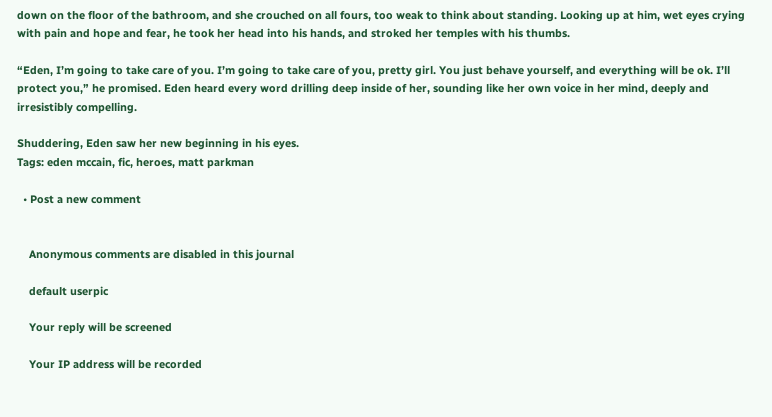down on the floor of the bathroom, and she crouched on all fours, too weak to think about standing. Looking up at him, wet eyes crying with pain and hope and fear, he took her head into his hands, and stroked her temples with his thumbs.

“Eden, I’m going to take care of you. I’m going to take care of you, pretty girl. You just behave yourself, and everything will be ok. I’ll protect you,” he promised. Eden heard every word drilling deep inside of her, sounding like her own voice in her mind, deeply and irresistibly compelling.

Shuddering, Eden saw her new beginning in his eyes.
Tags: eden mccain, fic, heroes, matt parkman

  • Post a new comment


    Anonymous comments are disabled in this journal

    default userpic

    Your reply will be screened

    Your IP address will be recorded